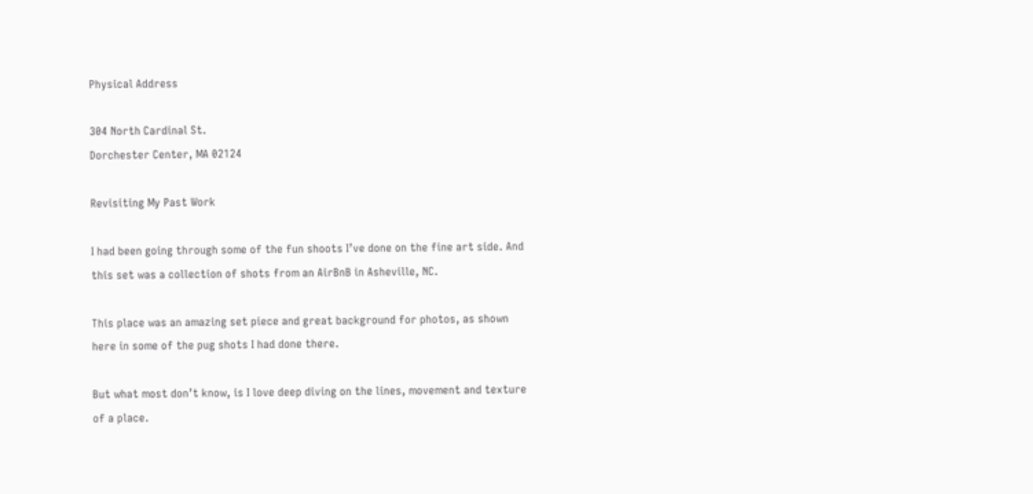Physical Address

304 North Cardinal St.
Dorchester Center, MA 02124

Revisiting My Past Work

I had been going through some of the fun shoots I’ve done on the fine art side. And this set was a collection of shots from an AirBnB in Asheville, NC.

This place was an amazing set piece and great background for photos, as shown here in some of the pug shots I had done there.

But what most don’t know, is I love deep diving on the lines, movement and texture of a place.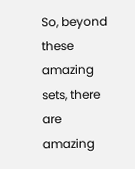So, beyond these amazing sets, there are amazing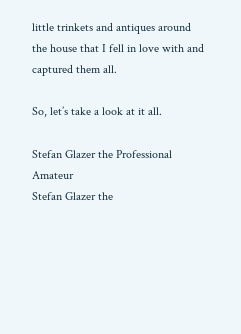little trinkets and antiques around the house that I fell in love with and captured them all.

So, let’s take a look at it all.

Stefan Glazer the Professional Amateur
Stefan Glazer the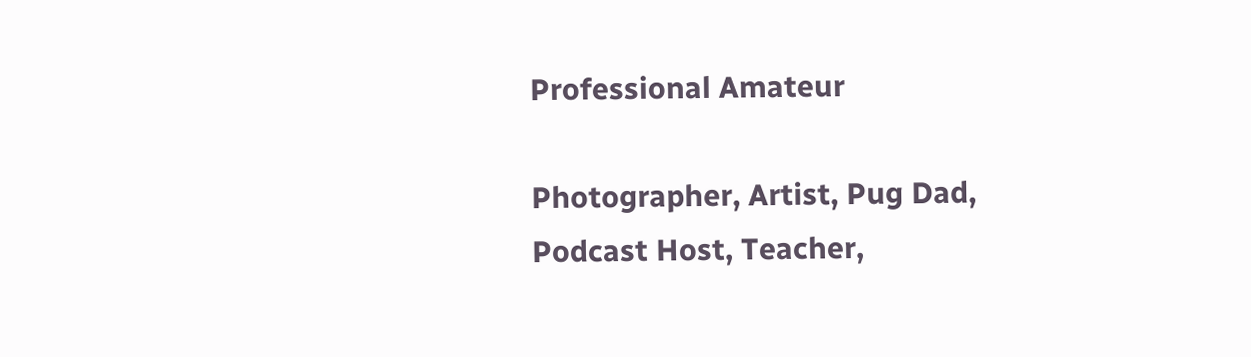Professional Amateur

Photographer, Artist, Pug Dad, Podcast Host, Teacher,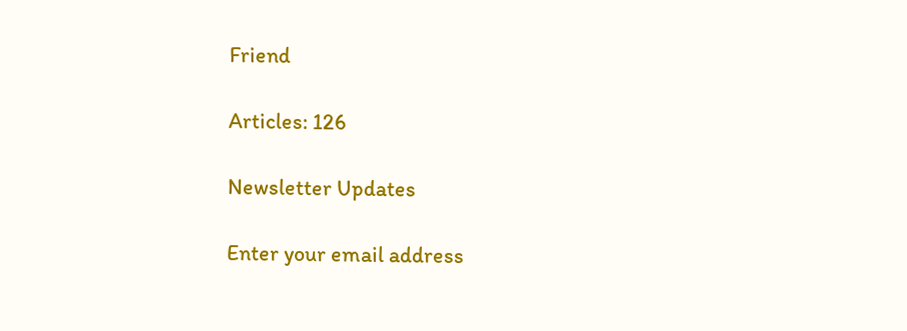Friend

Articles: 126

Newsletter Updates

Enter your email address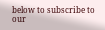below to subscribe to our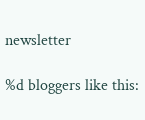newsletter

%d bloggers like this: